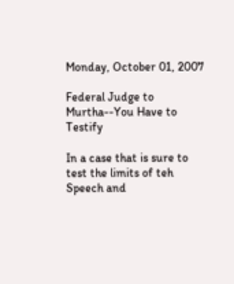Monday, October 01, 2007

Federal Judge to Murtha--You Have to Testify

In a case that is sure to test the limits of teh Speech and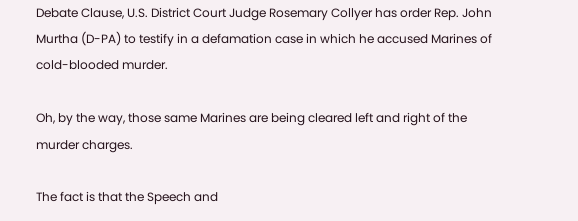Debate Clause, U.S. District Court Judge Rosemary Collyer has order Rep. John Murtha (D-PA) to testify in a defamation case in which he accused Marines of cold-blooded murder.

Oh, by the way, those same Marines are being cleared left and right of the murder charges.

The fact is that the Speech and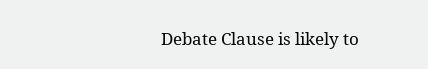Debate Clause is likely to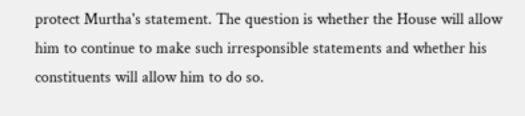protect Murtha's statement. The question is whether the House will allow him to continue to make such irresponsible statements and whether his constituents will allow him to do so.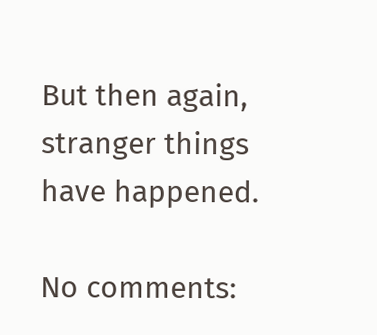But then again, stranger things have happened.

No comments: